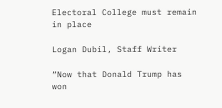Electoral College must remain in place

Logan Dubil, Staff Writer

“Now that Donald Trump has won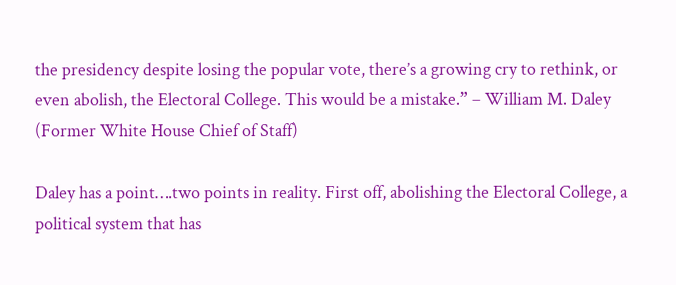the presidency despite losing the popular vote, there’s a growing cry to rethink, or even abolish, the Electoral College. This would be a mistake.” – William M. Daley (Former White House Chief of Staff)

Daley has a point….two points in reality. First off, abolishing the Electoral College, a political system that has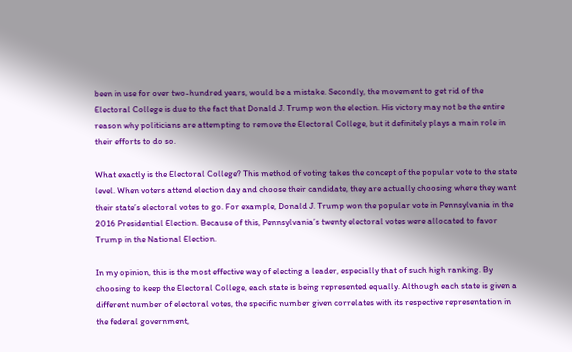been in use for over two-hundred years, would be a mistake. Secondly, the movement to get rid of the Electoral College is due to the fact that Donald J. Trump won the election. His victory may not be the entire reason why politicians are attempting to remove the Electoral College, but it definitely plays a main role in their efforts to do so.

What exactly is the Electoral College? This method of voting takes the concept of the popular vote to the state level. When voters attend election day and choose their candidate, they are actually choosing where they want their state’s electoral votes to go. For example, Donald J. Trump won the popular vote in Pennsylvania in the 2016 Presidential Election. Because of this, Pennsylvania’s twenty electoral votes were allocated to favor Trump in the National Election.

In my opinion, this is the most effective way of electing a leader, especially that of such high ranking. By choosing to keep the Electoral College, each state is being represented equally. Although each state is given a different number of electoral votes, the specific number given correlates with its respective representation in the federal government,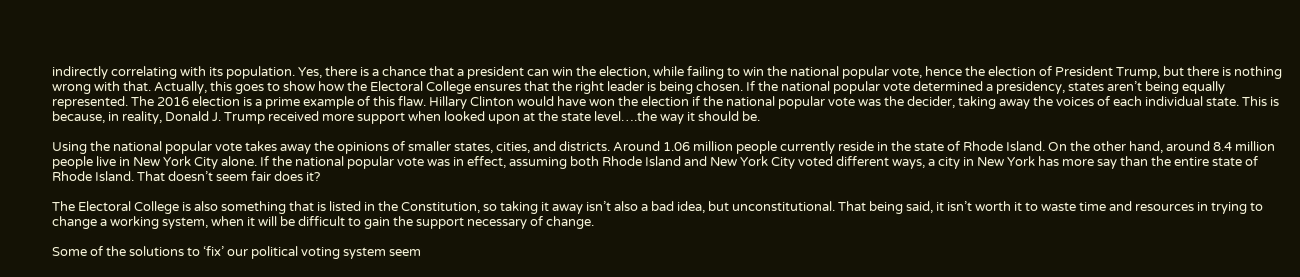indirectly correlating with its population. Yes, there is a chance that a president can win the election, while failing to win the national popular vote, hence the election of President Trump, but there is nothing wrong with that. Actually, this goes to show how the Electoral College ensures that the right leader is being chosen. If the national popular vote determined a presidency, states aren’t being equally represented. The 2016 election is a prime example of this flaw. Hillary Clinton would have won the election if the national popular vote was the decider, taking away the voices of each individual state. This is because, in reality, Donald J. Trump received more support when looked upon at the state level….the way it should be.

Using the national popular vote takes away the opinions of smaller states, cities, and districts. Around 1.06 million people currently reside in the state of Rhode Island. On the other hand, around 8.4 million people live in New York City alone. If the national popular vote was in effect, assuming both Rhode Island and New York City voted different ways, a city in New York has more say than the entire state of Rhode Island. That doesn’t seem fair does it?

The Electoral College is also something that is listed in the Constitution, so taking it away isn’t also a bad idea, but unconstitutional. That being said, it isn’t worth it to waste time and resources in trying to change a working system, when it will be difficult to gain the support necessary of change.

Some of the solutions to ‘fix’ our political voting system seem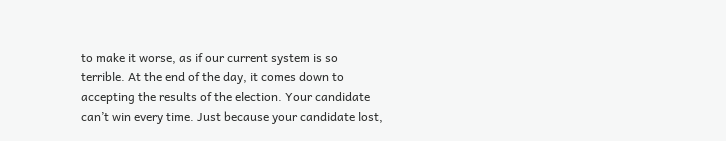to make it worse, as if our current system is so terrible. At the end of the day, it comes down to accepting the results of the election. Your candidate can’t win every time. Just because your candidate lost,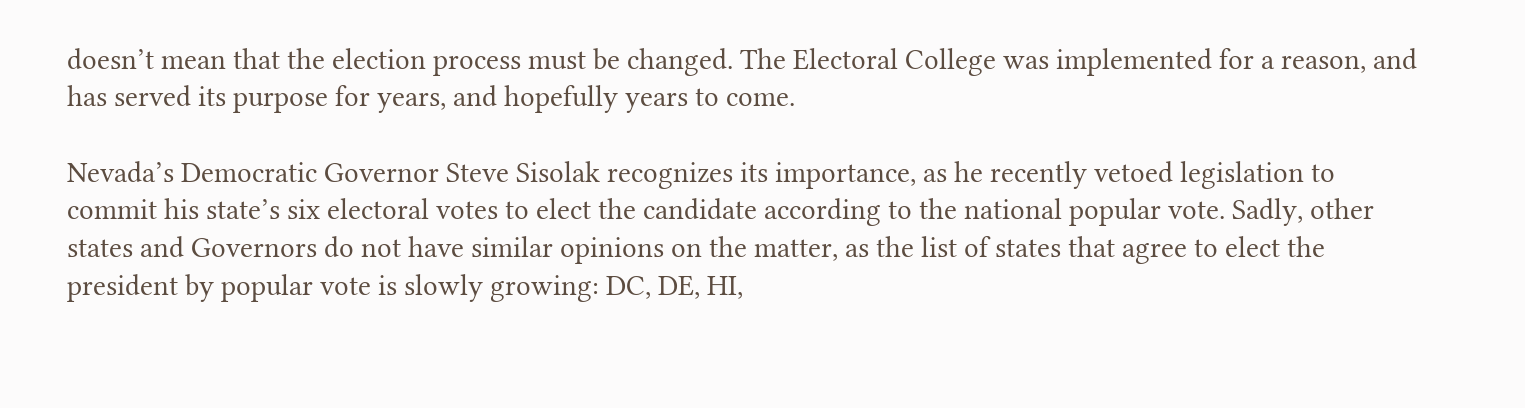doesn’t mean that the election process must be changed. The Electoral College was implemented for a reason, and has served its purpose for years, and hopefully years to come.

Nevada’s Democratic Governor Steve Sisolak recognizes its importance, as he recently vetoed legislation to commit his state’s six electoral votes to elect the candidate according to the national popular vote. Sadly, other states and Governors do not have similar opinions on the matter, as the list of states that agree to elect the president by popular vote is slowly growing: DC, DE, HI,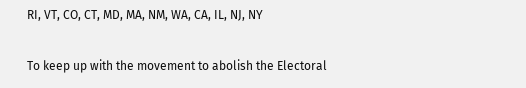RI, VT, CO, CT, MD, MA, NM, WA, CA, IL, NJ, NY

To keep up with the movement to abolish the Electoral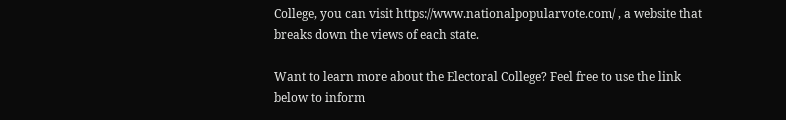College, you can visit https://www.nationalpopularvote.com/ , a website that breaks down the views of each state.

Want to learn more about the Electoral College? Feel free to use the link below to inform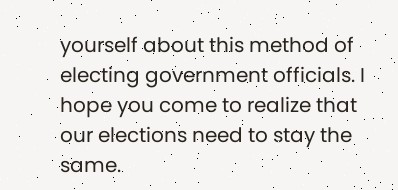yourself about this method of electing government officials. I hope you come to realize that our elections need to stay the same.